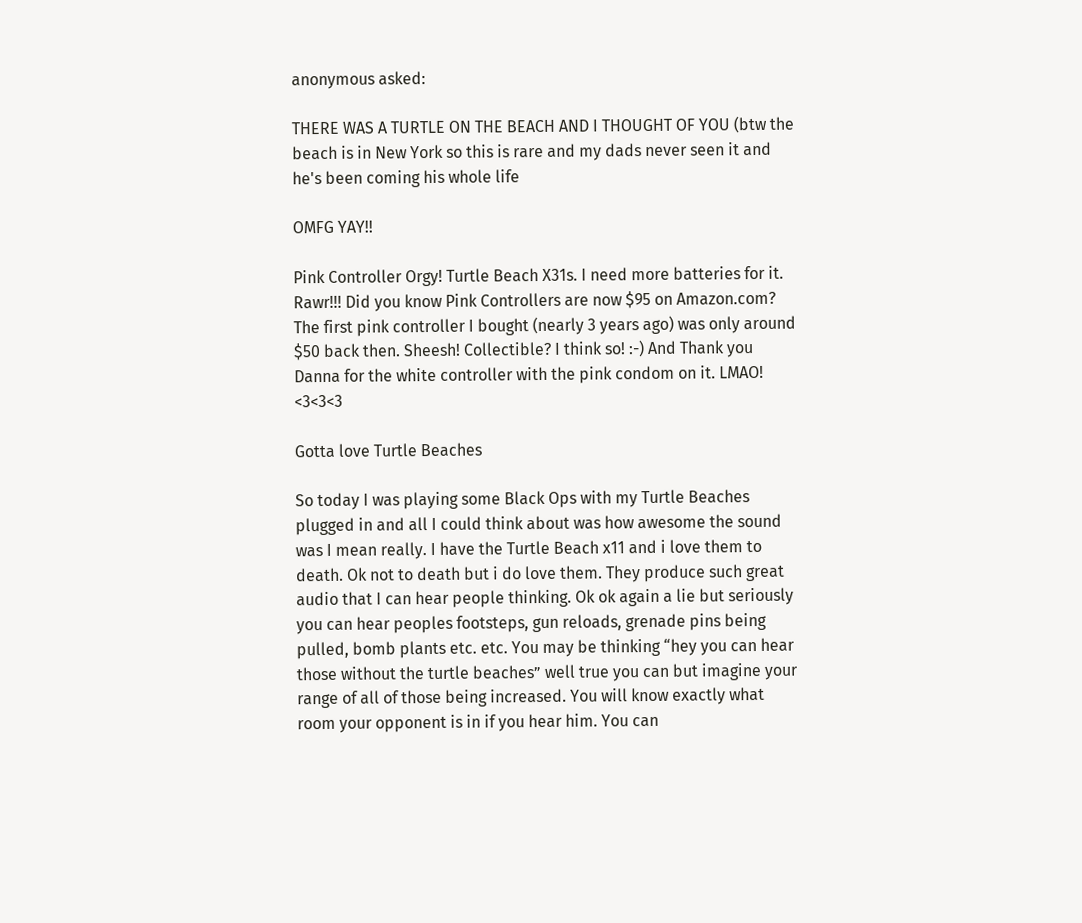anonymous asked:

THERE WAS A TURTLE ON THE BEACH AND I THOUGHT OF YOU (btw the beach is in New York so this is rare and my dads never seen it and he's been coming his whole life

OMFG YAY!!

Pink Controller Orgy! Turtle Beach X31s. I need more batteries for it. Rawr!!! Did you know Pink Controllers are now $95 on Amazon.com? The first pink controller I bought (nearly 3 years ago) was only around $50 back then. Sheesh! Collectible? I think so! :-) And Thank you Danna for the white controller with the pink condom on it. LMAO! <3<3<3

Gotta love Turtle Beaches

So today I was playing some Black Ops with my Turtle Beaches plugged in and all I could think about was how awesome the sound was I mean really. I have the Turtle Beach x11 and i love them to death. Ok not to death but i do love them. They produce such great audio that I can hear people thinking. Ok ok again a lie but seriously you can hear peoples footsteps, gun reloads, grenade pins being pulled, bomb plants etc. etc. You may be thinking “hey you can hear those without the turtle beaches” well true you can but imagine your range of all of those being increased. You will know exactly what room your opponent is in if you hear him. You can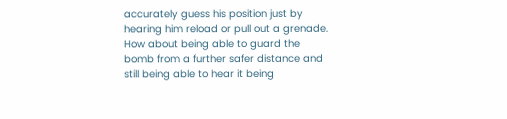accurately guess his position just by hearing him reload or pull out a grenade. How about being able to guard the bomb from a further safer distance and still being able to hear it being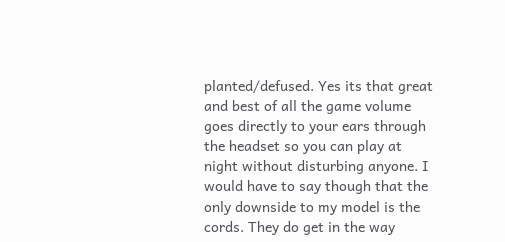planted/defused. Yes its that great and best of all the game volume goes directly to your ears through the headset so you can play at night without disturbing anyone. I would have to say though that the only downside to my model is the cords. They do get in the way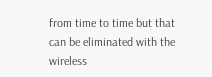from time to time but that can be eliminated with the wireless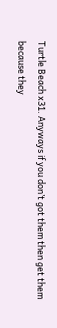Turtle Beach x31. Anyways if you don’t got them then get them because they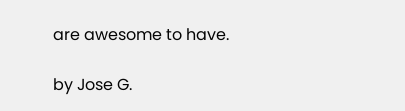are awesome to have.

by Jose G.